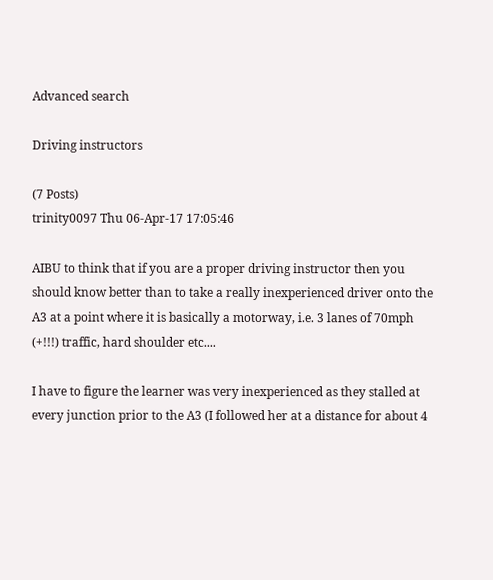Advanced search

Driving instructors

(7 Posts)
trinity0097 Thu 06-Apr-17 17:05:46

AIBU to think that if you are a proper driving instructor then you should know better than to take a really inexperienced driver onto the A3 at a point where it is basically a motorway, i.e. 3 lanes of 70mph (+!!!) traffic, hard shoulder etc....

I have to figure the learner was very inexperienced as they stalled at every junction prior to the A3 (I followed her at a distance for about 4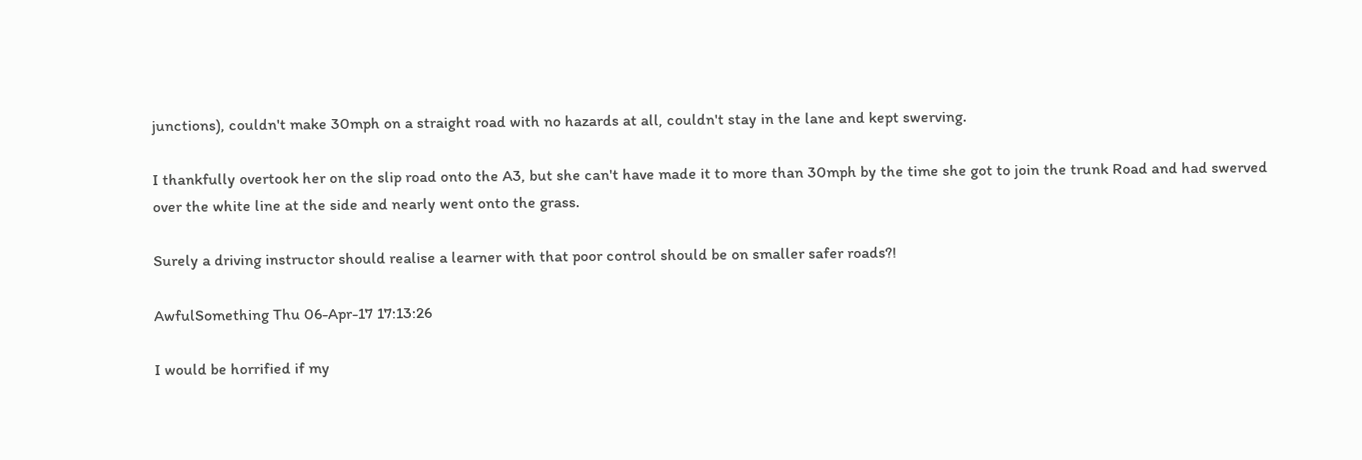junctions), couldn't make 30mph on a straight road with no hazards at all, couldn't stay in the lane and kept swerving.

I thankfully overtook her on the slip road onto the A3, but she can't have made it to more than 30mph by the time she got to join the trunk Road and had swerved over the white line at the side and nearly went onto the grass.

Surely a driving instructor should realise a learner with that poor control should be on smaller safer roads?!

AwfulSomething Thu 06-Apr-17 17:13:26

I would be horrified if my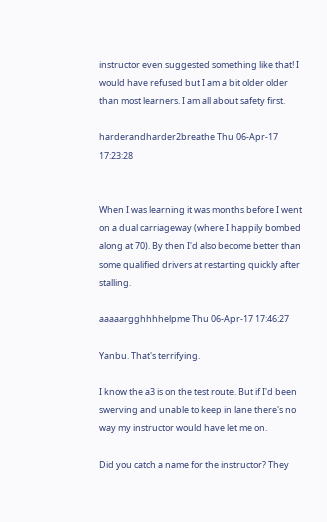instructor even suggested something like that! I would have refused but I am a bit older older than most learners. I am all about safety first.

harderandharder2breathe Thu 06-Apr-17 17:23:28


When I was learning it was months before I went on a dual carriageway (where I happily bombed along at 70). By then I'd also become better than some qualified drivers at restarting quickly after stalling.

aaaaargghhhhelpme Thu 06-Apr-17 17:46:27

Yanbu. That's terrifying.

I know the a3 is on the test route. But if I'd been swerving and unable to keep in lane there's no way my instructor would have let me on.

Did you catch a name for the instructor? They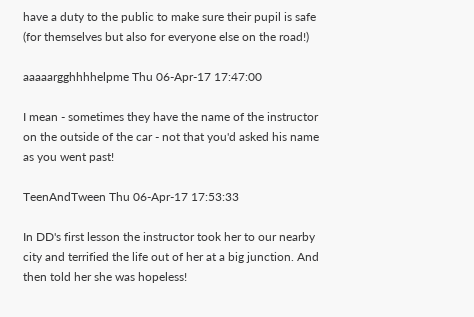have a duty to the public to make sure their pupil is safe (for themselves but also for everyone else on the road!)

aaaaargghhhhelpme Thu 06-Apr-17 17:47:00

I mean - sometimes they have the name of the instructor on the outside of the car - not that you'd asked his name as you went past!

TeenAndTween Thu 06-Apr-17 17:53:33

In DD's first lesson the instructor took her to our nearby city and terrified the life out of her at a big junction. And then told her she was hopeless!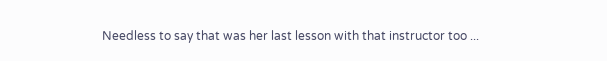Needless to say that was her last lesson with that instructor too ...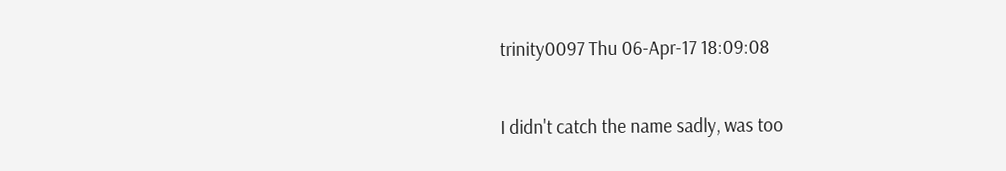trinity0097 Thu 06-Apr-17 18:09:08

I didn't catch the name sadly, was too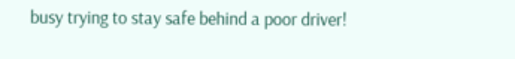busy trying to stay safe behind a poor driver!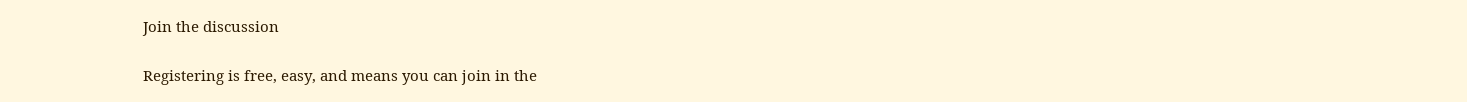Join the discussion

Registering is free, easy, and means you can join in the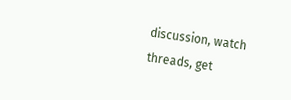discussion, watch threads, get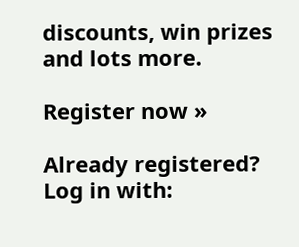discounts, win prizes and lots more.

Register now »

Already registered? Log in with: